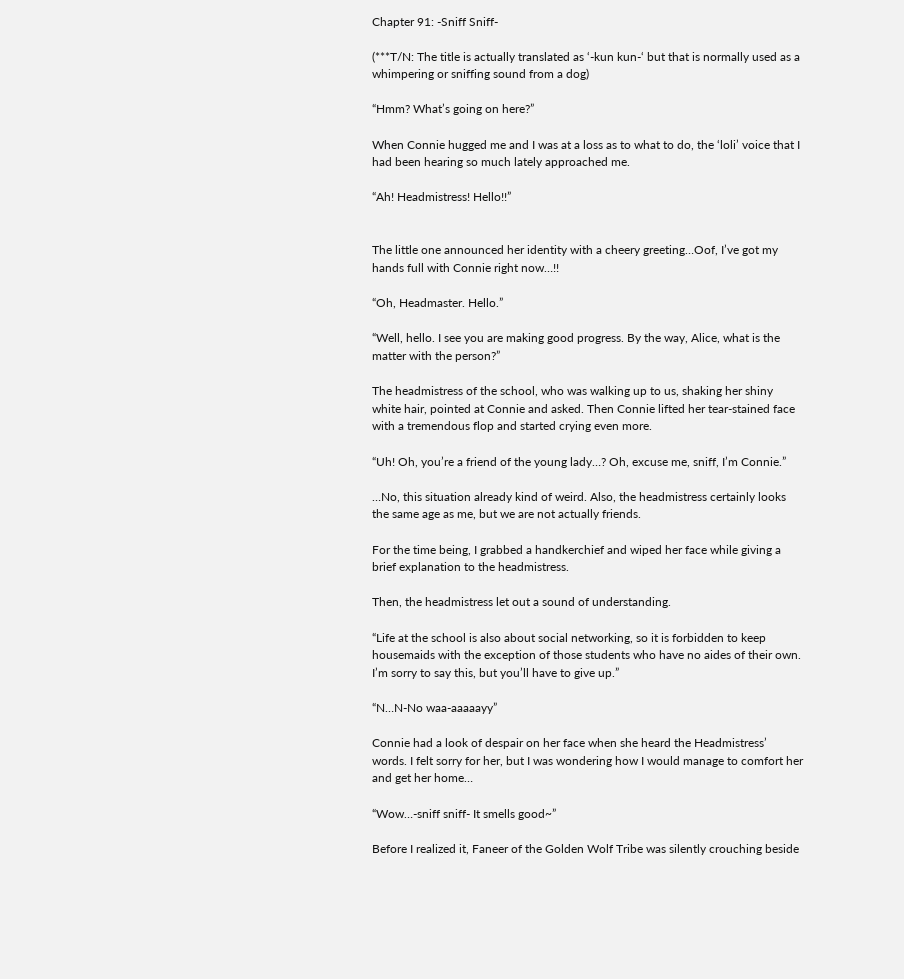Chapter 91: -Sniff Sniff-

(***T/N: The title is actually translated as ‘-kun kun-‘ but that is normally used as a whimpering or sniffing sound from a dog)

“Hmm? What’s going on here?”

When Connie hugged me and I was at a loss as to what to do, the ‘loli’ voice that I had been hearing so much lately approached me.

“Ah! Headmistress! Hello!!”


The little one announced her identity with a cheery greeting…Oof, I’ve got my hands full with Connie right now…!!

“Oh, Headmaster. Hello.”

“Well, hello. I see you are making good progress. By the way, Alice, what is the matter with the person?”

The headmistress of the school, who was walking up to us, shaking her shiny white hair, pointed at Connie and asked. Then Connie lifted her tear-stained face with a tremendous flop and started crying even more.

“Uh! Oh, you’re a friend of the young lady…? Oh, excuse me, sniff, I’m Connie.”

…No, this situation already kind of weird. Also, the headmistress certainly looks the same age as me, but we are not actually friends.

For the time being, I grabbed a handkerchief and wiped her face while giving a brief explanation to the headmistress.

Then, the headmistress let out a sound of understanding.

“Life at the school is also about social networking, so it is forbidden to keep housemaids with the exception of those students who have no aides of their own. I’m sorry to say this, but you’ll have to give up.”

“N…N-No waa-aaaaayy”

Connie had a look of despair on her face when she heard the Headmistress’ words. I felt sorry for her, but I was wondering how I would manage to comfort her and get her home…

“Wow…-sniff sniff- It smells good~”

Before I realized it, Faneer of the Golden Wolf Tribe was silently crouching beside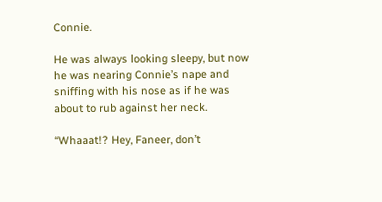Connie.

He was always looking sleepy, but now he was nearing Connie’s nape and sniffing with his nose as if he was about to rub against her neck.

“Whaaat!? Hey, Faneer, don’t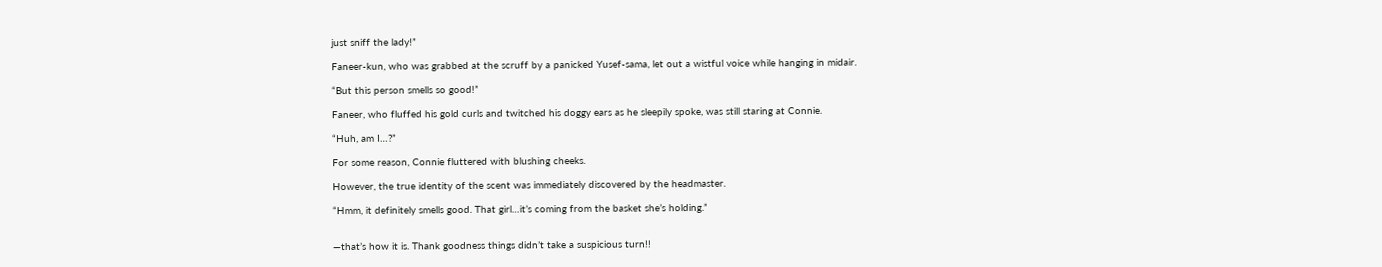just sniff the lady!”

Faneer-kun, who was grabbed at the scruff by a panicked Yusef-sama, let out a wistful voice while hanging in midair.

“But this person smells so good!”

Faneer, who fluffed his gold curls and twitched his doggy ears as he sleepily spoke, was still staring at Connie.

“Huh, am I…?”

For some reason, Connie fluttered with blushing cheeks.

However, the true identity of the scent was immediately discovered by the headmaster.

“Hmm, it definitely smells good. That girl…it’s coming from the basket she’s holding.”


—that’s how it is. Thank goodness things didn’t take a suspicious turn!!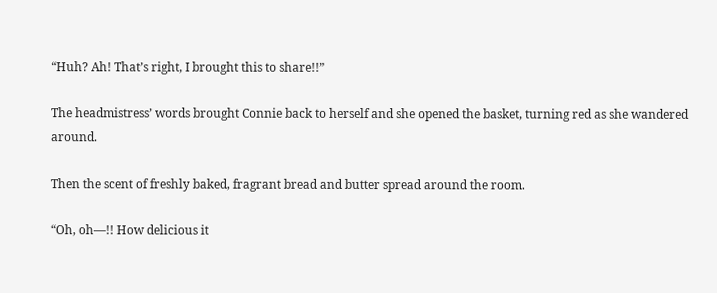“Huh? Ah! That’s right, I brought this to share!!”

The headmistress’ words brought Connie back to herself and she opened the basket, turning red as she wandered around.

Then the scent of freshly baked, fragrant bread and butter spread around the room.

“Oh, oh—!! How delicious it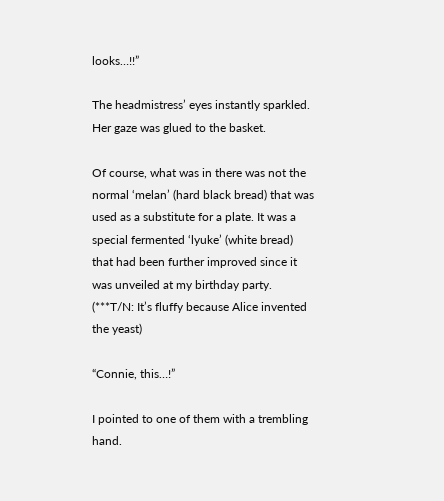looks…!!”

The headmistress’ eyes instantly sparkled. Her gaze was glued to the basket.

Of course, what was in there was not the normal ‘melan’ (hard black bread) that was used as a substitute for a plate. It was a special fermented ‘lyuke’ (white bread) that had been further improved since it was unveiled at my birthday party. (***T/N: It’s fluffy because Alice invented the yeast)

“Connie, this…!”

I pointed to one of them with a trembling hand.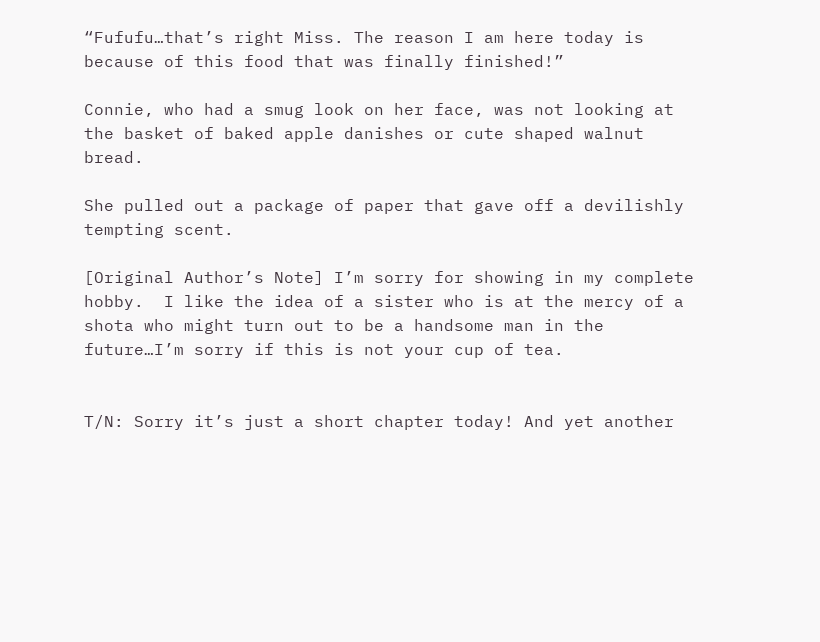“Fufufu…that’s right Miss. The reason I am here today is because of this food that was finally finished!”

Connie, who had a smug look on her face, was not looking at the basket of baked apple danishes or cute shaped walnut bread.

She pulled out a package of paper that gave off a devilishly tempting scent.

[Original Author’s Note] I’m sorry for showing in my complete hobby.  I like the idea of a sister who is at the mercy of a shota who might turn out to be a handsome man in the future…I’m sorry if this is not your cup of tea.


T/N: Sorry it’s just a short chapter today! And yet another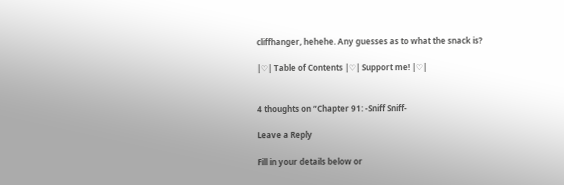cliffhanger, hehehe. Any guesses as to what the snack is?

|♡| Table of Contents |♡| Support me! |♡|


4 thoughts on “Chapter 91: -Sniff Sniff-

Leave a Reply

Fill in your details below or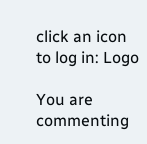click an icon to log in: Logo

You are commenting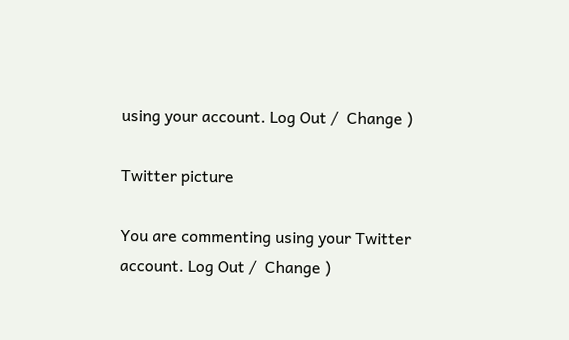using your account. Log Out /  Change )

Twitter picture

You are commenting using your Twitter account. Log Out /  Change )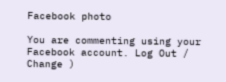Facebook photo

You are commenting using your Facebook account. Log Out /  Change )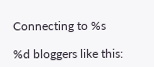Connecting to %s

%d bloggers like this: